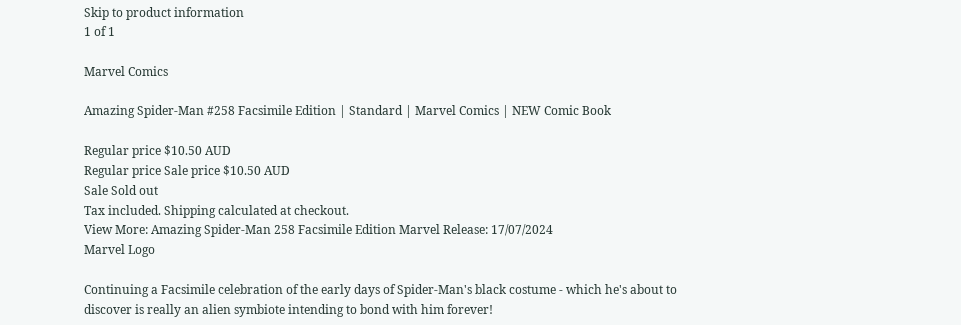Skip to product information
1 of 1

Marvel Comics

Amazing Spider-Man #258 Facsimile Edition | Standard | Marvel Comics | NEW Comic Book

Regular price $10.50 AUD
Regular price Sale price $10.50 AUD
Sale Sold out
Tax included. Shipping calculated at checkout.
View More: Amazing Spider-Man 258 Facsimile Edition Marvel Release: 17/07/2024
Marvel Logo

Continuing a Facsimile celebration of the early days of Spider-Man's black costume - which he's about to discover is really an alien symbiote intending to bond with him forever!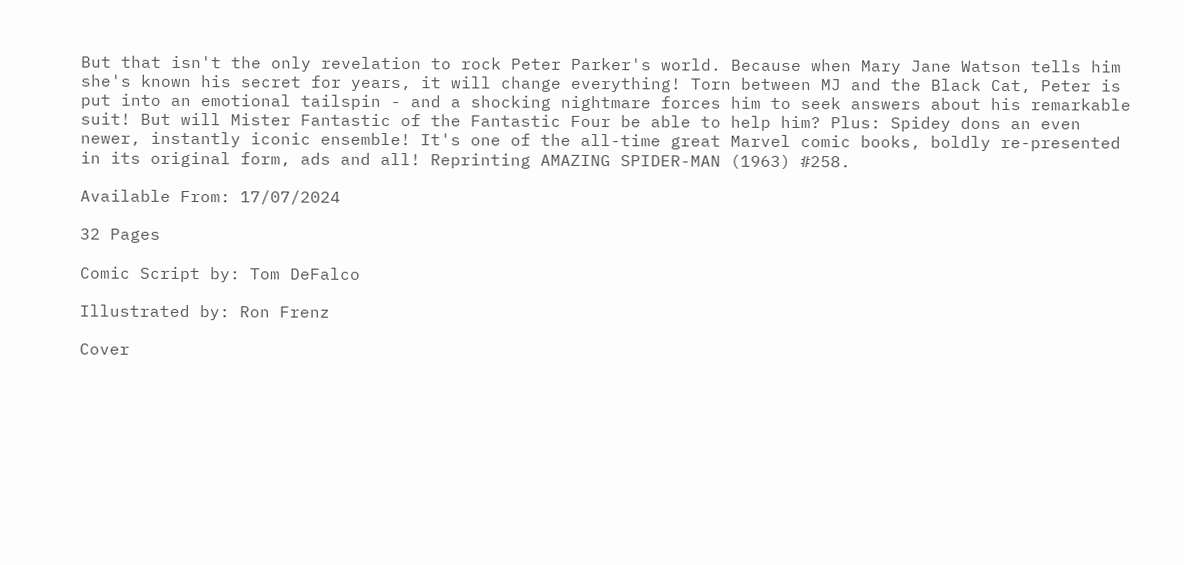But that isn't the only revelation to rock Peter Parker's world. Because when Mary Jane Watson tells him she's known his secret for years, it will change everything! Torn between MJ and the Black Cat, Peter is put into an emotional tailspin - and a shocking nightmare forces him to seek answers about his remarkable suit! But will Mister Fantastic of the Fantastic Four be able to help him? Plus: Spidey dons an even newer, instantly iconic ensemble! It's one of the all-time great Marvel comic books, boldly re-presented in its original form, ads and all! Reprinting AMAZING SPIDER-MAN (1963) #258.

Available From: 17/07/2024

32 Pages

Comic Script by: Tom DeFalco

Illustrated by: Ron Frenz

Cover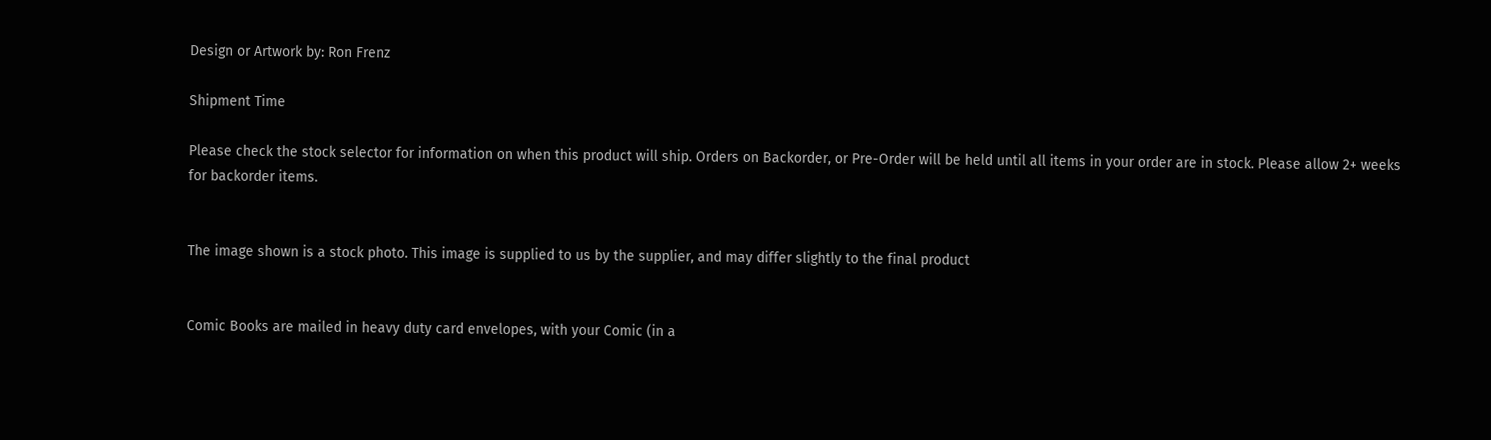Design or Artwork by: Ron Frenz

Shipment Time

Please check the stock selector for information on when this product will ship. Orders on Backorder, or Pre-Order will be held until all items in your order are in stock. Please allow 2+ weeks for backorder items.


The image shown is a stock photo. This image is supplied to us by the supplier, and may differ slightly to the final product


Comic Books are mailed in heavy duty card envelopes, with your Comic (in a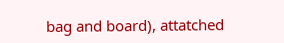bag and board), attatched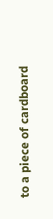to a piece of cardboard